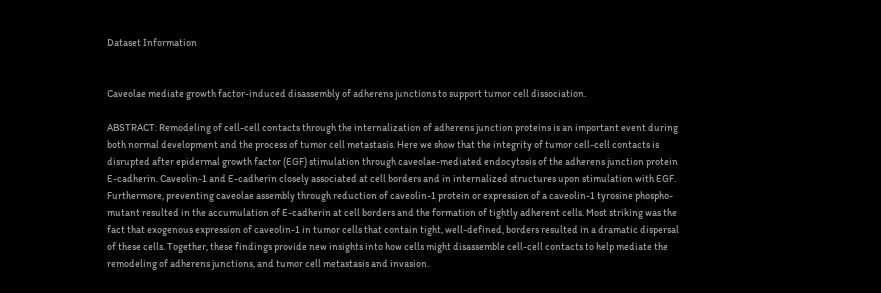Dataset Information


Caveolae mediate growth factor-induced disassembly of adherens junctions to support tumor cell dissociation.

ABSTRACT: Remodeling of cell-cell contacts through the internalization of adherens junction proteins is an important event during both normal development and the process of tumor cell metastasis. Here we show that the integrity of tumor cell-cell contacts is disrupted after epidermal growth factor (EGF) stimulation through caveolae-mediated endocytosis of the adherens junction protein E-cadherin. Caveolin-1 and E-cadherin closely associated at cell borders and in internalized structures upon stimulation with EGF. Furthermore, preventing caveolae assembly through reduction of caveolin-1 protein or expression of a caveolin-1 tyrosine phospho-mutant resulted in the accumulation of E-cadherin at cell borders and the formation of tightly adherent cells. Most striking was the fact that exogenous expression of caveolin-1 in tumor cells that contain tight, well-defined, borders resulted in a dramatic dispersal of these cells. Together, these findings provide new insights into how cells might disassemble cell-cell contacts to help mediate the remodeling of adherens junctions, and tumor cell metastasis and invasion.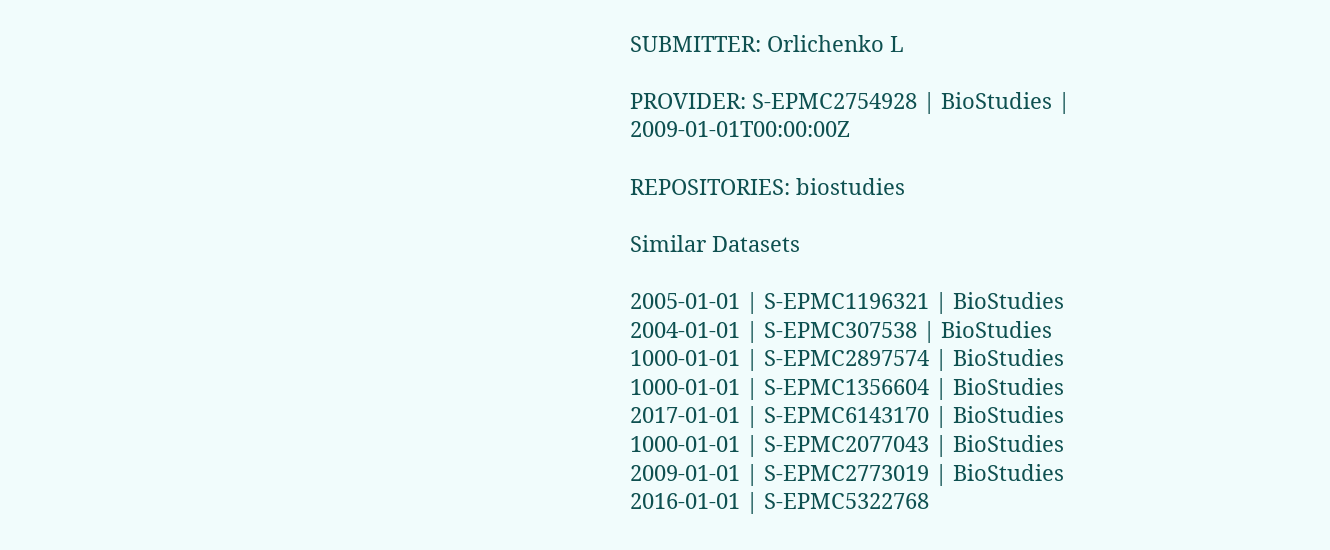SUBMITTER: Orlichenko L

PROVIDER: S-EPMC2754928 | BioStudies | 2009-01-01T00:00:00Z

REPOSITORIES: biostudies

Similar Datasets

2005-01-01 | S-EPMC1196321 | BioStudies
2004-01-01 | S-EPMC307538 | BioStudies
1000-01-01 | S-EPMC2897574 | BioStudies
1000-01-01 | S-EPMC1356604 | BioStudies
2017-01-01 | S-EPMC6143170 | BioStudies
1000-01-01 | S-EPMC2077043 | BioStudies
2009-01-01 | S-EPMC2773019 | BioStudies
2016-01-01 | S-EPMC5322768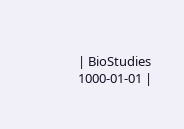| BioStudies
1000-01-01 |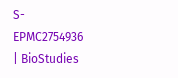S-EPMC2754936 | BioStudies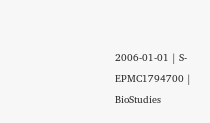2006-01-01 | S-EPMC1794700 | BioStudies